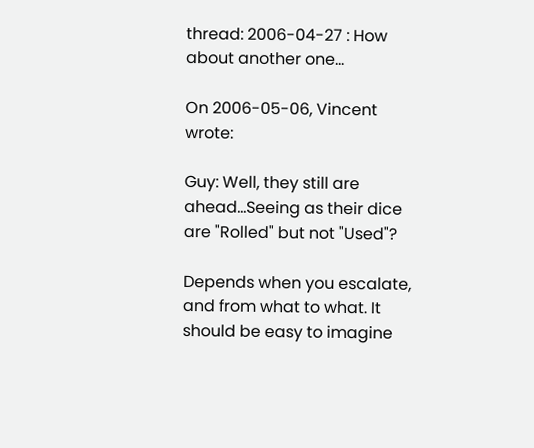thread: 2006-04-27 : How about another one...

On 2006-05-06, Vincent wrote:

Guy: Well, they still are ahead...Seeing as their dice are "Rolled" but not "Used"?

Depends when you escalate, and from what to what. It should be easy to imagine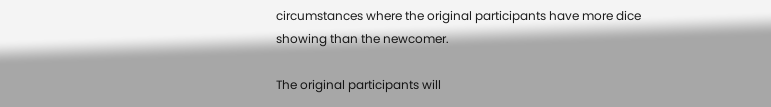circumstances where the original participants have more dice showing than the newcomer.

The original participants will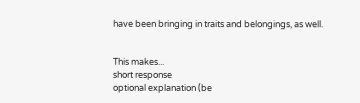have been bringing in traits and belongings, as well.


This makes...
short response
optional explanation (be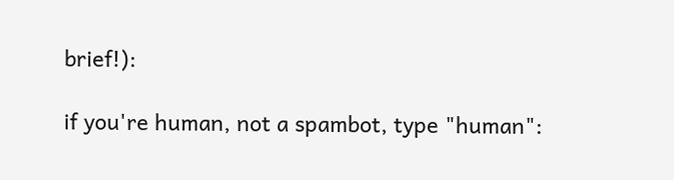brief!):

if you're human, not a spambot, type "human":